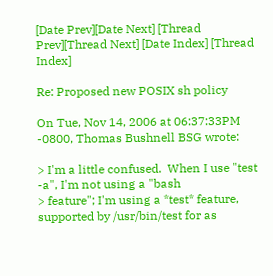[Date Prev][Date Next] [Thread Prev][Thread Next] [Date Index] [Thread Index]

Re: Proposed new POSIX sh policy

On Tue, Nov 14, 2006 at 06:37:33PM -0800, Thomas Bushnell BSG wrote:

> I'm a little confused.  When I use "test -a", I'm not using a "bash
> feature"; I'm using a *test* feature, supported by /usr/bin/test for as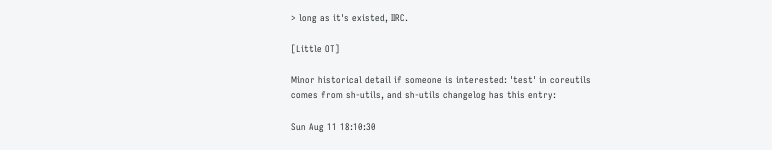> long as it's existed, IIRC.

[Little OT]

Minor historical detail if someone is interested: 'test' in coreutils
comes from sh-utils, and sh-utils changelog has this entry:

Sun Aug 11 18:10:30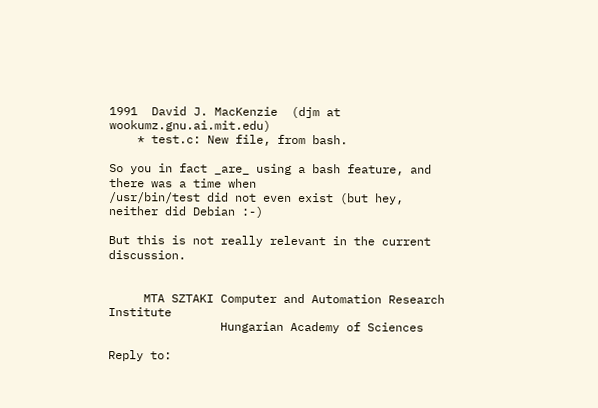1991  David J. MacKenzie  (djm at wookumz.gnu.ai.mit.edu)
    * test.c: New file, from bash.

So you in fact _are_ using a bash feature, and there was a time when
/usr/bin/test did not even exist (but hey, neither did Debian :-)

But this is not really relevant in the current discussion.


     MTA SZTAKI Computer and Automation Research Institute
                Hungarian Academy of Sciences

Reply to: